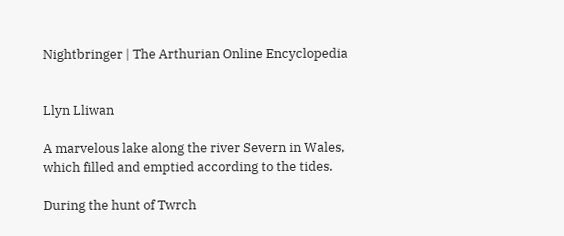Nightbringer | The Arthurian Online Encyclopedia


Llyn Lliwan

A marvelous lake along the river Severn in Wales, which filled and emptied according to the tides.

During the hunt of Twrch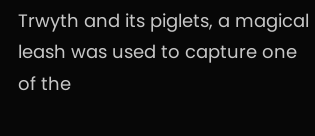Trwyth and its piglets, a magical leash was used to capture one of the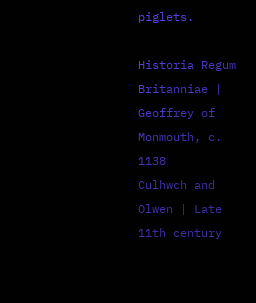piglets.

Historia Regum Britanniae | Geoffrey of Monmouth, c. 1138
Culhwch and Olwen | Late 11th century